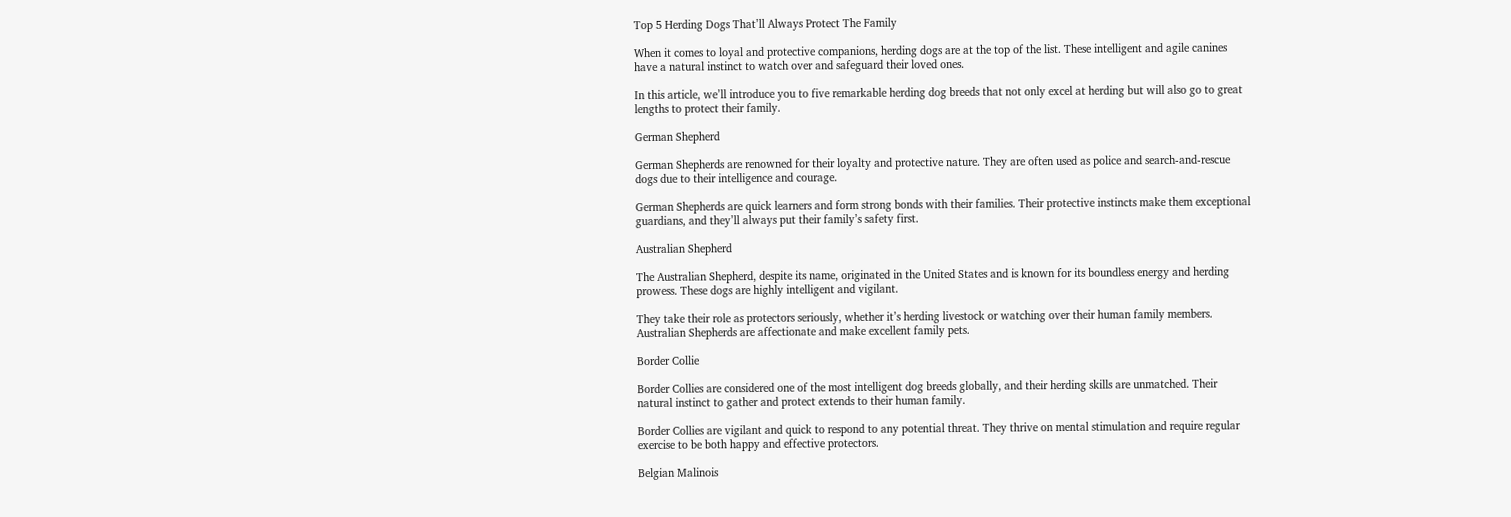Top 5 Herding Dogs That’ll Always Protect The Family

When it comes to loyal and protective companions, herding dogs are at the top of the list. These intelligent and agile canines have a natural instinct to watch over and safeguard their loved ones.

In this article, we’ll introduce you to five remarkable herding dog breeds that not only excel at herding but will also go to great lengths to protect their family.

German Shepherd

German Shepherds are renowned for their loyalty and protective nature. They are often used as police and search-and-rescue dogs due to their intelligence and courage.

German Shepherds are quick learners and form strong bonds with their families. Their protective instincts make them exceptional guardians, and they’ll always put their family’s safety first.

Australian Shepherd

The Australian Shepherd, despite its name, originated in the United States and is known for its boundless energy and herding prowess. These dogs are highly intelligent and vigilant.

They take their role as protectors seriously, whether it’s herding livestock or watching over their human family members. Australian Shepherds are affectionate and make excellent family pets.

Border Collie

Border Collies are considered one of the most intelligent dog breeds globally, and their herding skills are unmatched. Their natural instinct to gather and protect extends to their human family.

Border Collies are vigilant and quick to respond to any potential threat. They thrive on mental stimulation and require regular exercise to be both happy and effective protectors.

Belgian Malinois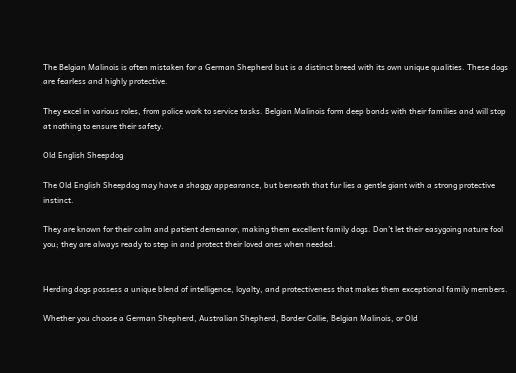The Belgian Malinois is often mistaken for a German Shepherd but is a distinct breed with its own unique qualities. These dogs are fearless and highly protective.

They excel in various roles, from police work to service tasks. Belgian Malinois form deep bonds with their families and will stop at nothing to ensure their safety.

Old English Sheepdog

The Old English Sheepdog may have a shaggy appearance, but beneath that fur lies a gentle giant with a strong protective instinct.

They are known for their calm and patient demeanor, making them excellent family dogs. Don’t let their easygoing nature fool you; they are always ready to step in and protect their loved ones when needed.


Herding dogs possess a unique blend of intelligence, loyalty, and protectiveness that makes them exceptional family members.

Whether you choose a German Shepherd, Australian Shepherd, Border Collie, Belgian Malinois, or Old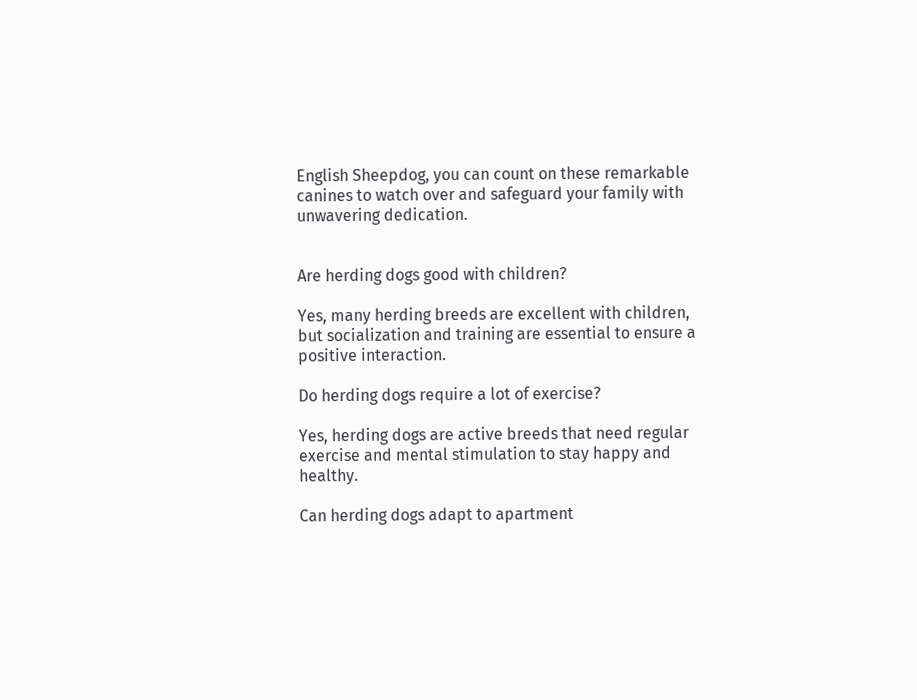English Sheepdog, you can count on these remarkable canines to watch over and safeguard your family with unwavering dedication.


Are herding dogs good with children?

Yes, many herding breeds are excellent with children, but socialization and training are essential to ensure a positive interaction.

Do herding dogs require a lot of exercise?

Yes, herding dogs are active breeds that need regular exercise and mental stimulation to stay happy and healthy.

Can herding dogs adapt to apartment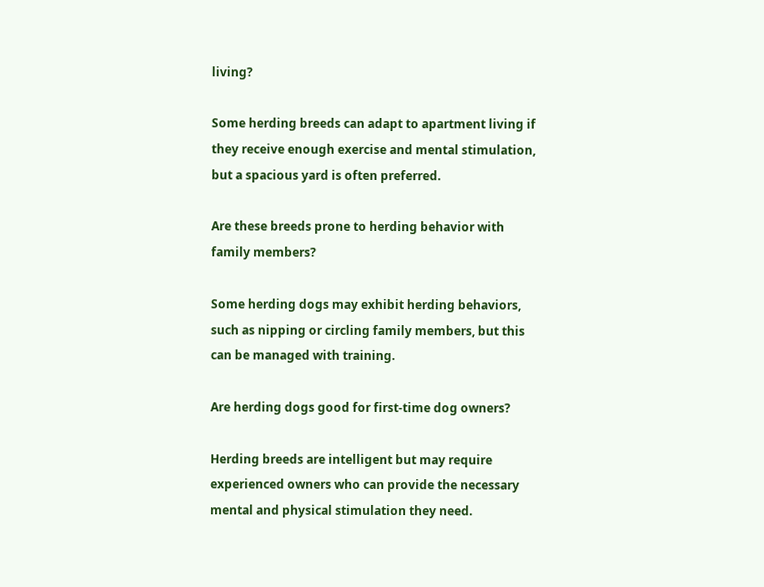living?

Some herding breeds can adapt to apartment living if they receive enough exercise and mental stimulation, but a spacious yard is often preferred.

Are these breeds prone to herding behavior with family members?

Some herding dogs may exhibit herding behaviors, such as nipping or circling family members, but this can be managed with training.

Are herding dogs good for first-time dog owners?

Herding breeds are intelligent but may require experienced owners who can provide the necessary mental and physical stimulation they need.